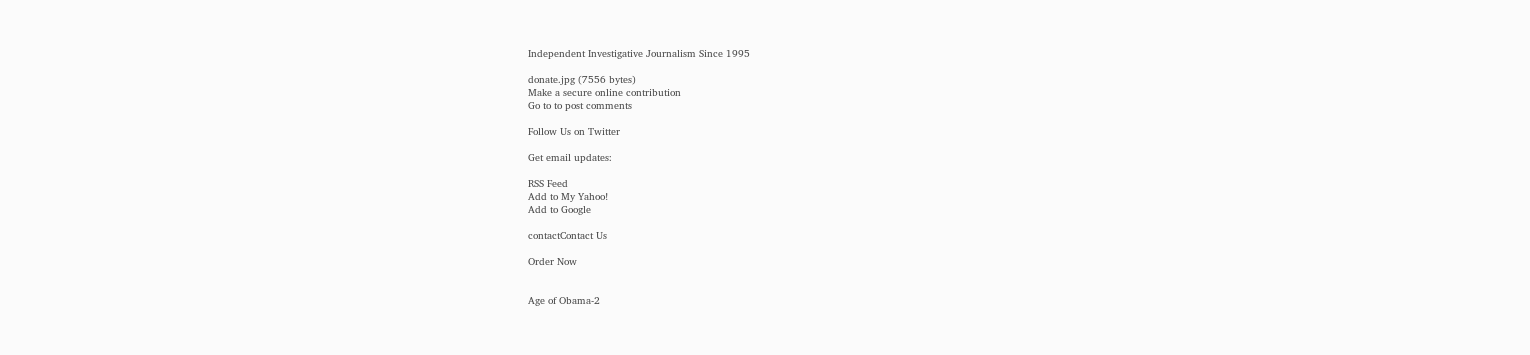Independent Investigative Journalism Since 1995

donate.jpg (7556 bytes)
Make a secure online contribution
Go to to post comments

Follow Us on Twitter

Get email updates:

RSS Feed
Add to My Yahoo!
Add to Google

contactContact Us

Order Now


Age of Obama-2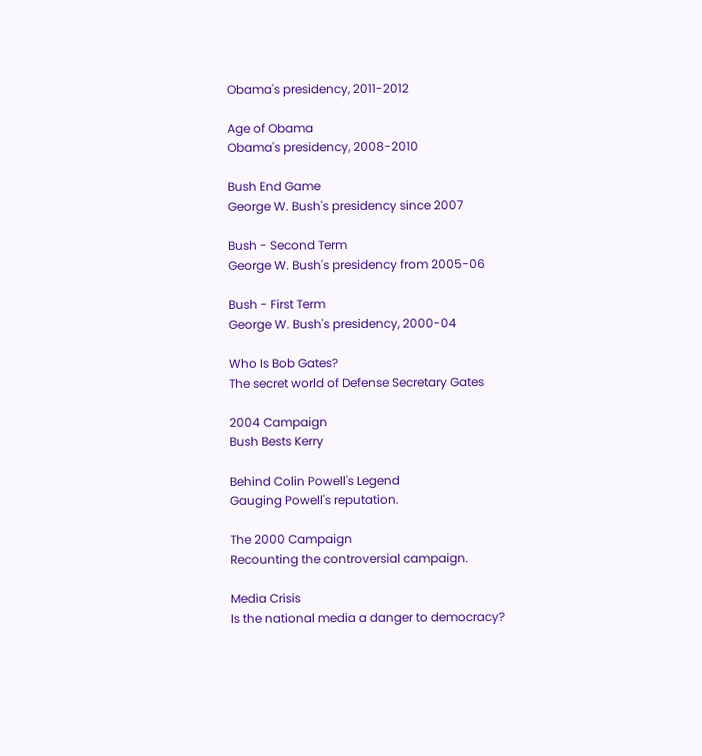Obama's presidency, 2011-2012

Age of Obama
Obama's presidency, 2008-2010

Bush End Game
George W. Bush's presidency since 2007

Bush - Second Term
George W. Bush's presidency from 2005-06

Bush - First Term
George W. Bush's presidency, 2000-04

Who Is Bob Gates?
The secret world of Defense Secretary Gates

2004 Campaign
Bush Bests Kerry

Behind Colin Powell's Legend
Gauging Powell's reputation.

The 2000 Campaign
Recounting the controversial campaign.

Media Crisis
Is the national media a danger to democracy?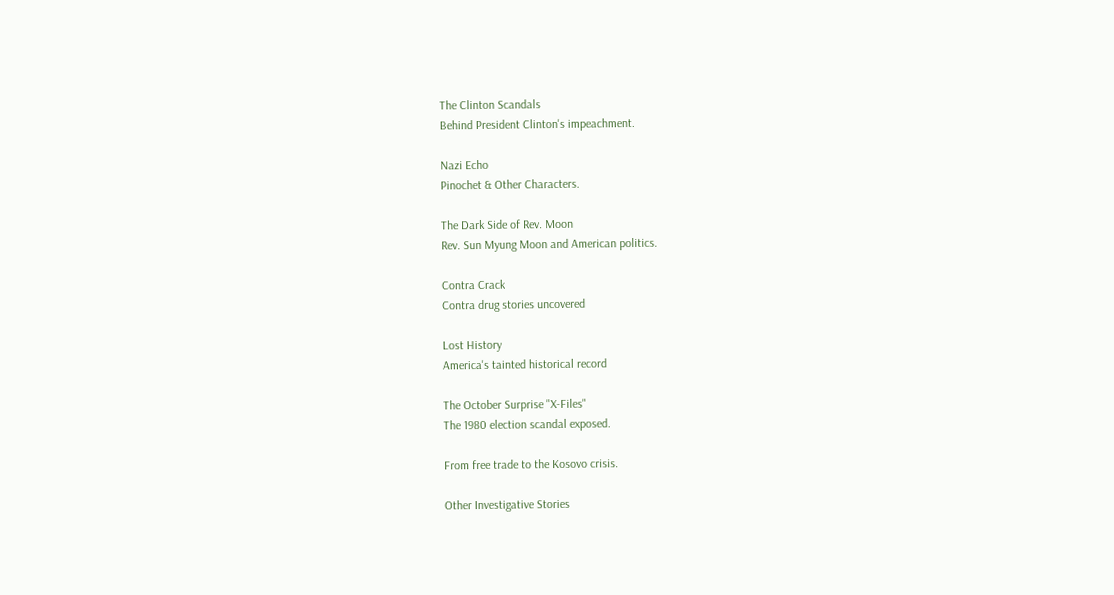The Clinton Scandals
Behind President Clinton's impeachment.

Nazi Echo
Pinochet & Other Characters.

The Dark Side of Rev. Moon
Rev. Sun Myung Moon and American politics.

Contra Crack
Contra drug stories uncovered

Lost History
America's tainted historical record

The October Surprise "X-Files"
The 1980 election scandal exposed.

From free trade to the Kosovo crisis.

Other Investigative Stories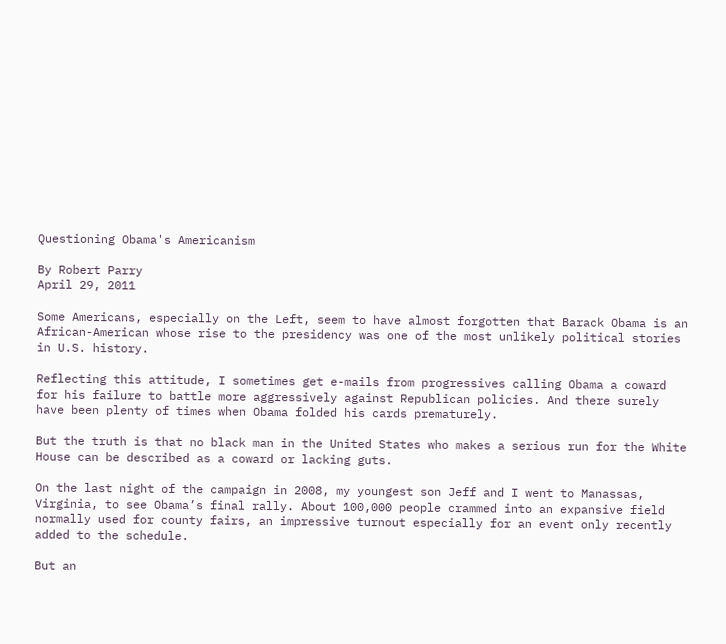Questioning Obama's Americanism

By Robert Parry
April 29, 2011

Some Americans, especially on the Left, seem to have almost forgotten that Barack Obama is an African-American whose rise to the presidency was one of the most unlikely political stories in U.S. history.

Reflecting this attitude, I sometimes get e-mails from progressives calling Obama a coward for his failure to battle more aggressively against Republican policies. And there surely have been plenty of times when Obama folded his cards prematurely.

But the truth is that no black man in the United States who makes a serious run for the White House can be described as a coward or lacking guts.

On the last night of the campaign in 2008, my youngest son Jeff and I went to Manassas, Virginia, to see Obama’s final rally. About 100,000 people crammed into an expansive field normally used for county fairs, an impressive turnout especially for an event only recently added to the schedule.

But an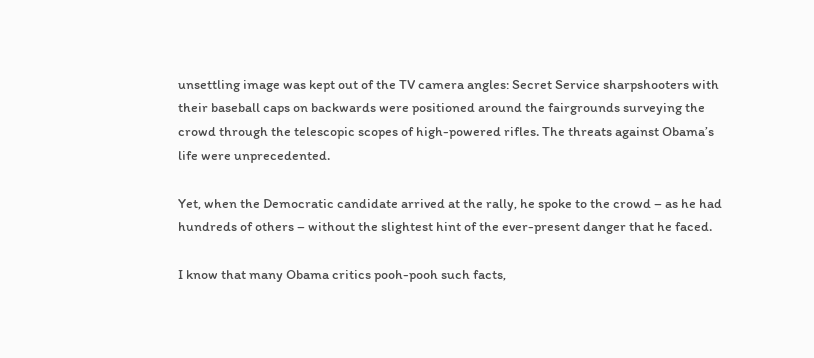unsettling image was kept out of the TV camera angles: Secret Service sharpshooters with their baseball caps on backwards were positioned around the fairgrounds surveying the crowd through the telescopic scopes of high-powered rifles. The threats against Obama’s life were unprecedented.

Yet, when the Democratic candidate arrived at the rally, he spoke to the crowd – as he had hundreds of others – without the slightest hint of the ever-present danger that he faced.

I know that many Obama critics pooh-pooh such facts,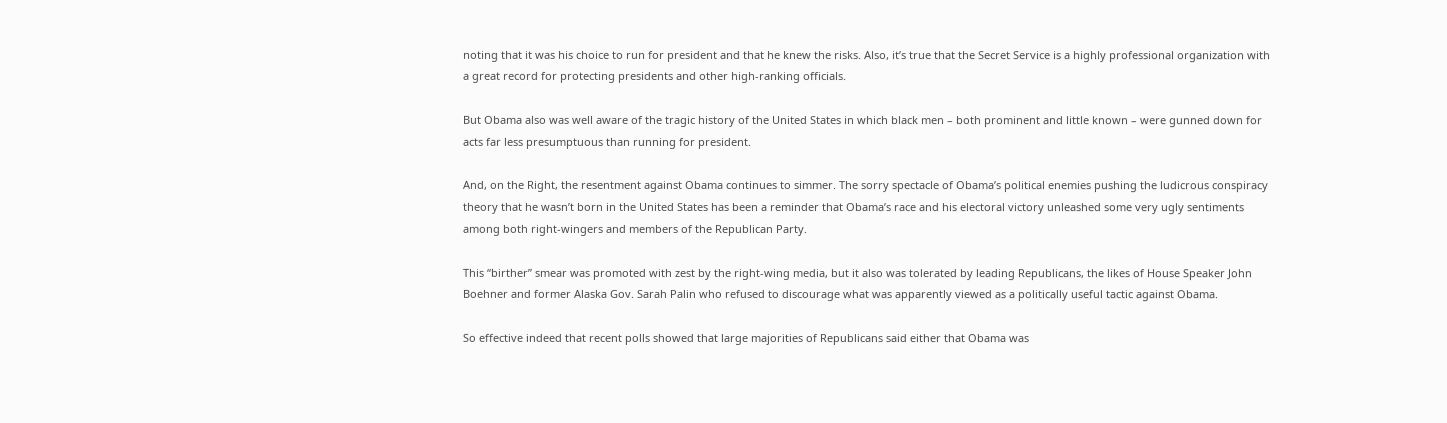noting that it was his choice to run for president and that he knew the risks. Also, it’s true that the Secret Service is a highly professional organization with a great record for protecting presidents and other high-ranking officials.

But Obama also was well aware of the tragic history of the United States in which black men – both prominent and little known – were gunned down for acts far less presumptuous than running for president.

And, on the Right, the resentment against Obama continues to simmer. The sorry spectacle of Obama’s political enemies pushing the ludicrous conspiracy theory that he wasn’t born in the United States has been a reminder that Obama’s race and his electoral victory unleashed some very ugly sentiments among both right-wingers and members of the Republican Party.

This “birther” smear was promoted with zest by the right-wing media, but it also was tolerated by leading Republicans, the likes of House Speaker John Boehner and former Alaska Gov. Sarah Palin who refused to discourage what was apparently viewed as a politically useful tactic against Obama.

So effective indeed that recent polls showed that large majorities of Republicans said either that Obama was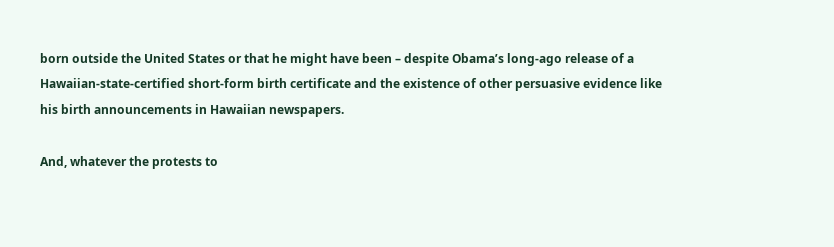born outside the United States or that he might have been – despite Obama’s long-ago release of a Hawaiian-state-certified short-form birth certificate and the existence of other persuasive evidence like his birth announcements in Hawaiian newspapers.

And, whatever the protests to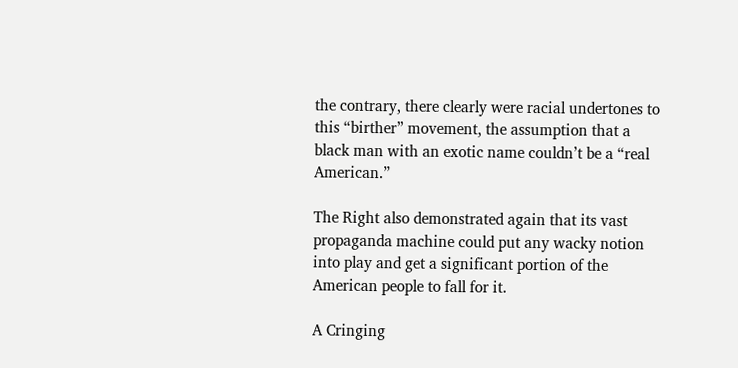the contrary, there clearly were racial undertones to this “birther” movement, the assumption that a black man with an exotic name couldn’t be a “real American.”

The Right also demonstrated again that its vast propaganda machine could put any wacky notion into play and get a significant portion of the American people to fall for it.

A Cringing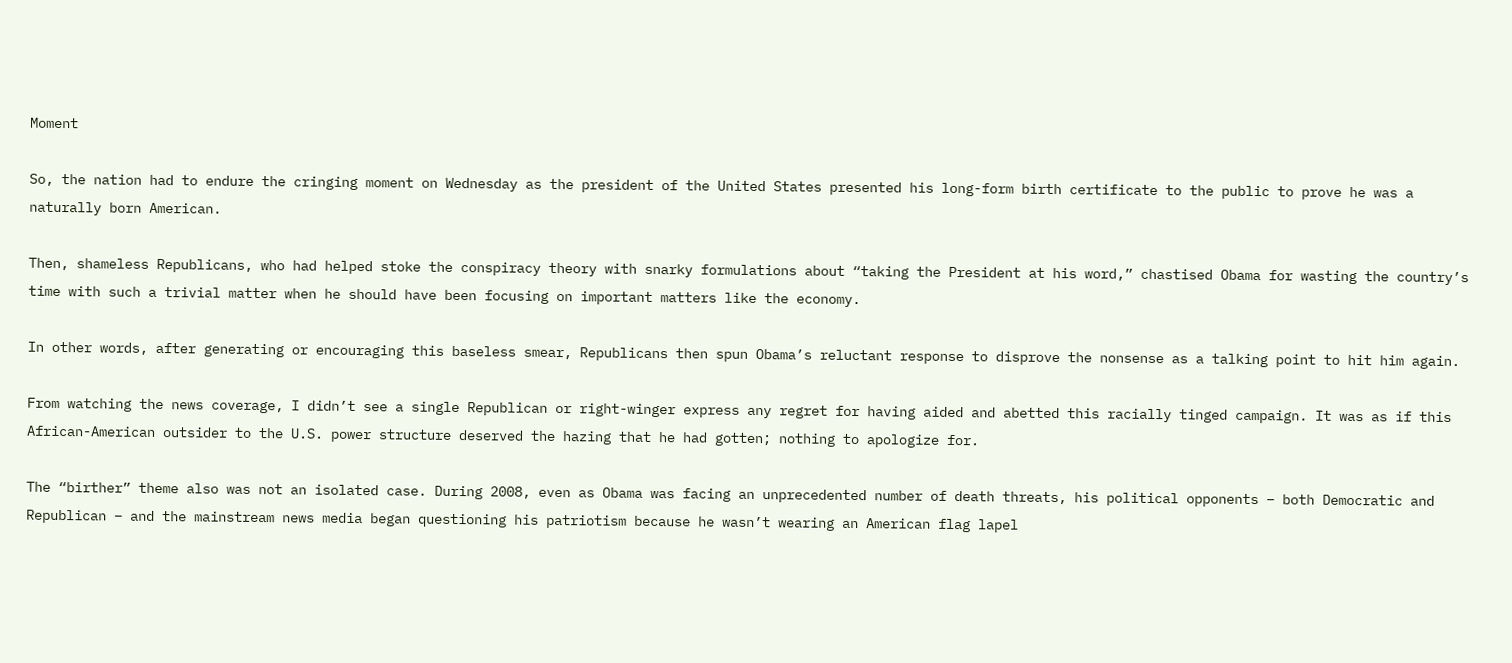Moment

So, the nation had to endure the cringing moment on Wednesday as the president of the United States presented his long-form birth certificate to the public to prove he was a naturally born American.

Then, shameless Republicans, who had helped stoke the conspiracy theory with snarky formulations about “taking the President at his word,” chastised Obama for wasting the country’s time with such a trivial matter when he should have been focusing on important matters like the economy.

In other words, after generating or encouraging this baseless smear, Republicans then spun Obama’s reluctant response to disprove the nonsense as a talking point to hit him again.

From watching the news coverage, I didn’t see a single Republican or right-winger express any regret for having aided and abetted this racially tinged campaign. It was as if this African-American outsider to the U.S. power structure deserved the hazing that he had gotten; nothing to apologize for.

The “birther” theme also was not an isolated case. During 2008, even as Obama was facing an unprecedented number of death threats, his political opponents – both Democratic and Republican – and the mainstream news media began questioning his patriotism because he wasn’t wearing an American flag lapel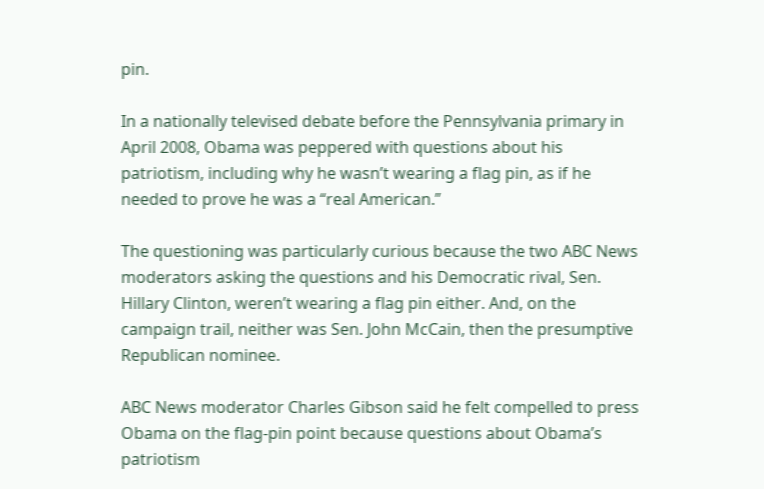pin.

In a nationally televised debate before the Pennsylvania primary in April 2008, Obama was peppered with questions about his patriotism, including why he wasn’t wearing a flag pin, as if he needed to prove he was a “real American.”

The questioning was particularly curious because the two ABC News moderators asking the questions and his Democratic rival, Sen. Hillary Clinton, weren’t wearing a flag pin either. And, on the campaign trail, neither was Sen. John McCain, then the presumptive Republican nominee.

ABC News moderator Charles Gibson said he felt compelled to press Obama on the flag-pin point because questions about Obama’s patriotism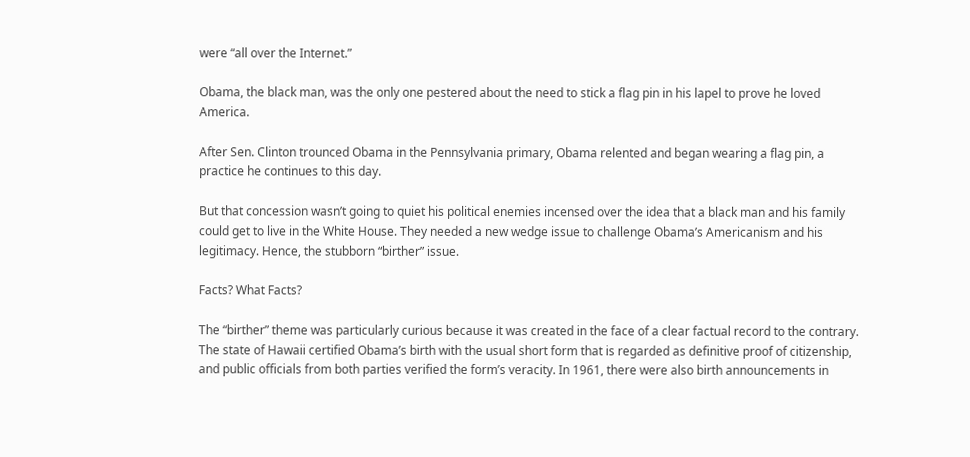were “all over the Internet.”

Obama, the black man, was the only one pestered about the need to stick a flag pin in his lapel to prove he loved America.

After Sen. Clinton trounced Obama in the Pennsylvania primary, Obama relented and began wearing a flag pin, a practice he continues to this day.

But that concession wasn’t going to quiet his political enemies incensed over the idea that a black man and his family could get to live in the White House. They needed a new wedge issue to challenge Obama’s Americanism and his legitimacy. Hence, the stubborn “birther” issue.

Facts? What Facts?

The “birther” theme was particularly curious because it was created in the face of a clear factual record to the contrary. The state of Hawaii certified Obama’s birth with the usual short form that is regarded as definitive proof of citizenship, and public officials from both parties verified the form’s veracity. In 1961, there were also birth announcements in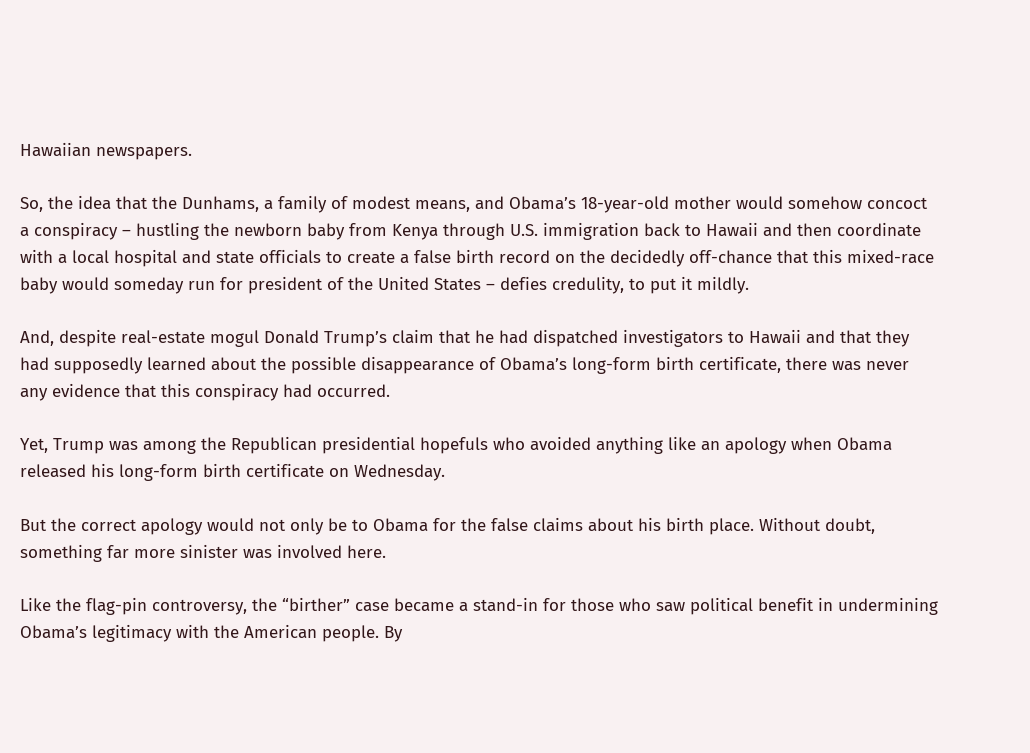Hawaiian newspapers.

So, the idea that the Dunhams, a family of modest means, and Obama’s 18-year-old mother would somehow concoct a conspiracy – hustling the newborn baby from Kenya through U.S. immigration back to Hawaii and then coordinate with a local hospital and state officials to create a false birth record on the decidedly off-chance that this mixed-race baby would someday run for president of the United States – defies credulity, to put it mildly.

And, despite real-estate mogul Donald Trump’s claim that he had dispatched investigators to Hawaii and that they had supposedly learned about the possible disappearance of Obama’s long-form birth certificate, there was never any evidence that this conspiracy had occurred.

Yet, Trump was among the Republican presidential hopefuls who avoided anything like an apology when Obama released his long-form birth certificate on Wednesday.

But the correct apology would not only be to Obama for the false claims about his birth place. Without doubt, something far more sinister was involved here.

Like the flag-pin controversy, the “birther” case became a stand-in for those who saw political benefit in undermining Obama’s legitimacy with the American people. By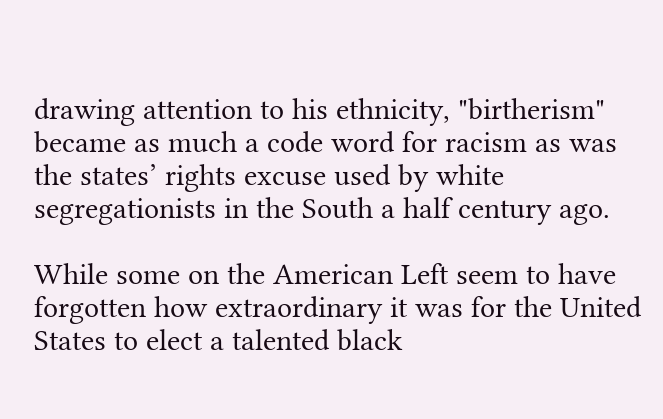drawing attention to his ethnicity, "birtherism" became as much a code word for racism as was the states’ rights excuse used by white segregationists in the South a half century ago.

While some on the American Left seem to have forgotten how extraordinary it was for the United States to elect a talented black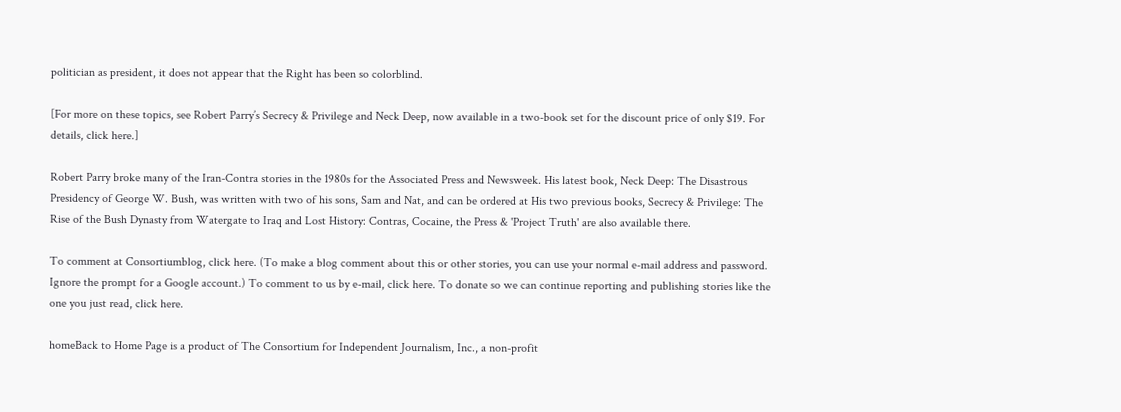politician as president, it does not appear that the Right has been so colorblind.

[For more on these topics, see Robert Parry’s Secrecy & Privilege and Neck Deep, now available in a two-book set for the discount price of only $19. For details, click here.]

Robert Parry broke many of the Iran-Contra stories in the 1980s for the Associated Press and Newsweek. His latest book, Neck Deep: The Disastrous Presidency of George W. Bush, was written with two of his sons, Sam and Nat, and can be ordered at His two previous books, Secrecy & Privilege: The Rise of the Bush Dynasty from Watergate to Iraq and Lost History: Contras, Cocaine, the Press & 'Project Truth' are also available there.

To comment at Consortiumblog, click here. (To make a blog comment about this or other stories, you can use your normal e-mail address and password. Ignore the prompt for a Google account.) To comment to us by e-mail, click here. To donate so we can continue reporting and publishing stories like the one you just read, click here.

homeBack to Home Page is a product of The Consortium for Independent Journalism, Inc., a non-profit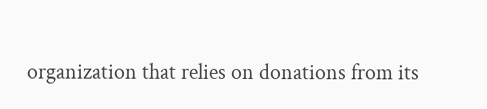organization that relies on donations from its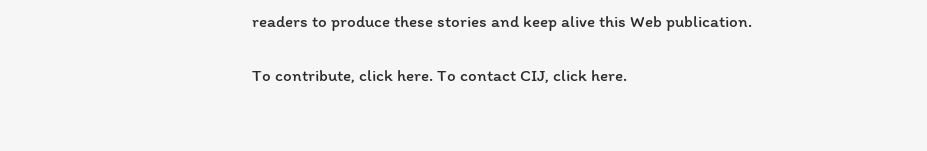readers to produce these stories and keep alive this Web publication.

To contribute, click here. To contact CIJ, click here.